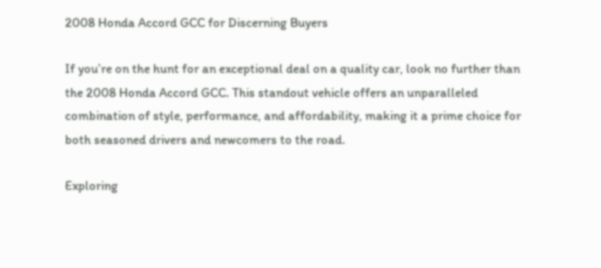2008 Honda Accord GCC for Discerning Buyers

If you’re on the hunt for an exceptional deal on a quality car, look no further than the 2008 Honda Accord GCC. This standout vehicle offers an unparalleled combination of style, performance, and affordability, making it a prime choice for both seasoned drivers and newcomers to the road.

Exploring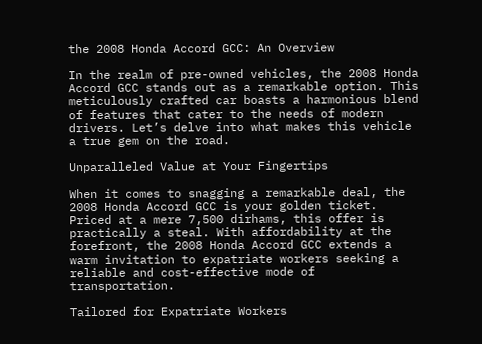the 2008 Honda Accord GCC: An Overview

In the realm of pre-owned vehicles, the 2008 Honda Accord GCC stands out as a remarkable option. This meticulously crafted car boasts a harmonious blend of features that cater to the needs of modern drivers. Let’s delve into what makes this vehicle a true gem on the road.

Unparalleled Value at Your Fingertips

When it comes to snagging a remarkable deal, the 2008 Honda Accord GCC is your golden ticket. Priced at a mere 7,500 dirhams, this offer is practically a steal. With affordability at the forefront, the 2008 Honda Accord GCC extends a warm invitation to expatriate workers seeking a reliable and cost-effective mode of transportation.

Tailored for Expatriate Workers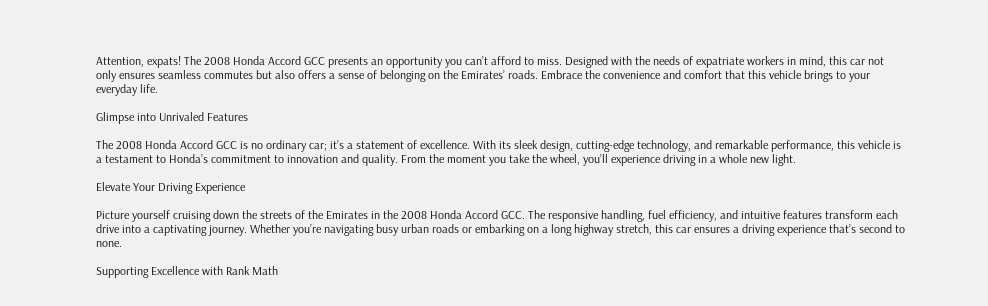Attention, expats! The 2008 Honda Accord GCC presents an opportunity you can’t afford to miss. Designed with the needs of expatriate workers in mind, this car not only ensures seamless commutes but also offers a sense of belonging on the Emirates’ roads. Embrace the convenience and comfort that this vehicle brings to your everyday life.

Glimpse into Unrivaled Features

The 2008 Honda Accord GCC is no ordinary car; it’s a statement of excellence. With its sleek design, cutting-edge technology, and remarkable performance, this vehicle is a testament to Honda’s commitment to innovation and quality. From the moment you take the wheel, you’ll experience driving in a whole new light.

Elevate Your Driving Experience

Picture yourself cruising down the streets of the Emirates in the 2008 Honda Accord GCC. The responsive handling, fuel efficiency, and intuitive features transform each drive into a captivating journey. Whether you’re navigating busy urban roads or embarking on a long highway stretch, this car ensures a driving experience that’s second to none.

Supporting Excellence with Rank Math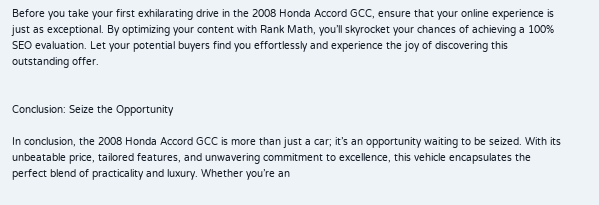Before you take your first exhilarating drive in the 2008 Honda Accord GCC, ensure that your online experience is just as exceptional. By optimizing your content with Rank Math, you’ll skyrocket your chances of achieving a 100% SEO evaluation. Let your potential buyers find you effortlessly and experience the joy of discovering this outstanding offer.


Conclusion: Seize the Opportunity

In conclusion, the 2008 Honda Accord GCC is more than just a car; it’s an opportunity waiting to be seized. With its unbeatable price, tailored features, and unwavering commitment to excellence, this vehicle encapsulates the perfect blend of practicality and luxury. Whether you’re an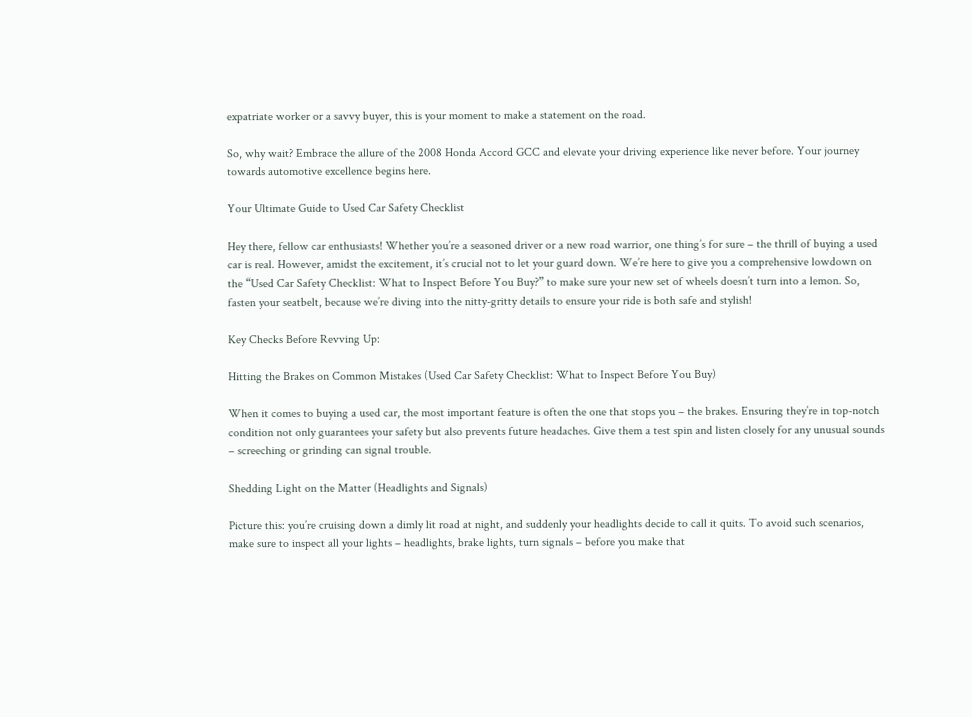expatriate worker or a savvy buyer, this is your moment to make a statement on the road.

So, why wait? Embrace the allure of the 2008 Honda Accord GCC and elevate your driving experience like never before. Your journey towards automotive excellence begins here.

Your Ultimate Guide to Used Car Safety Checklist

Hey there, fellow car enthusiasts! Whether you’re a seasoned driver or a new road warrior, one thing’s for sure – the thrill of buying a used car is real. However, amidst the excitement, it’s crucial not to let your guard down. We’re here to give you a comprehensive lowdown on the “Used Car Safety Checklist: What to Inspect Before You Buy?” to make sure your new set of wheels doesn’t turn into a lemon. So, fasten your seatbelt, because we’re diving into the nitty-gritty details to ensure your ride is both safe and stylish!

Key Checks Before Revving Up:

Hitting the Brakes on Common Mistakes (Used Car Safety Checklist: What to Inspect Before You Buy)

When it comes to buying a used car, the most important feature is often the one that stops you – the brakes. Ensuring they’re in top-notch condition not only guarantees your safety but also prevents future headaches. Give them a test spin and listen closely for any unusual sounds – screeching or grinding can signal trouble.

Shedding Light on the Matter (Headlights and Signals)

Picture this: you’re cruising down a dimly lit road at night, and suddenly your headlights decide to call it quits. To avoid such scenarios, make sure to inspect all your lights – headlights, brake lights, turn signals – before you make that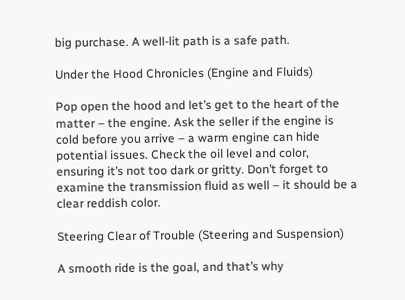big purchase. A well-lit path is a safe path.

Under the Hood Chronicles (Engine and Fluids)

Pop open the hood and let’s get to the heart of the matter – the engine. Ask the seller if the engine is cold before you arrive – a warm engine can hide potential issues. Check the oil level and color, ensuring it’s not too dark or gritty. Don’t forget to examine the transmission fluid as well – it should be a clear reddish color.

Steering Clear of Trouble (Steering and Suspension)

A smooth ride is the goal, and that’s why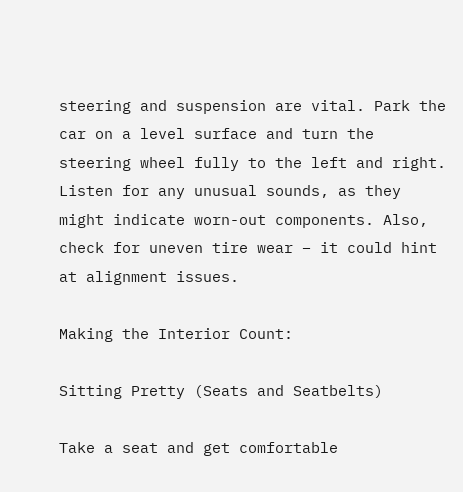steering and suspension are vital. Park the car on a level surface and turn the steering wheel fully to the left and right. Listen for any unusual sounds, as they might indicate worn-out components. Also, check for uneven tire wear – it could hint at alignment issues.

Making the Interior Count:

Sitting Pretty (Seats and Seatbelts)

Take a seat and get comfortable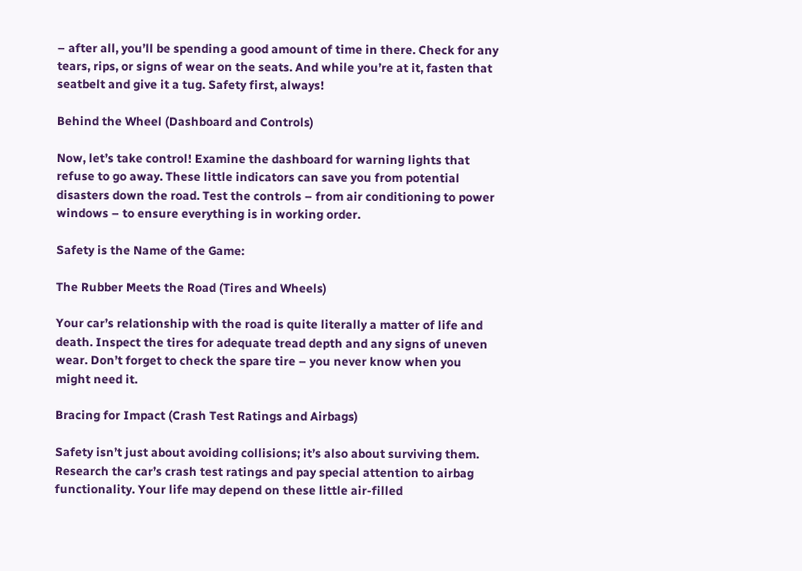– after all, you’ll be spending a good amount of time in there. Check for any tears, rips, or signs of wear on the seats. And while you’re at it, fasten that seatbelt and give it a tug. Safety first, always!

Behind the Wheel (Dashboard and Controls)

Now, let’s take control! Examine the dashboard for warning lights that refuse to go away. These little indicators can save you from potential disasters down the road. Test the controls – from air conditioning to power windows – to ensure everything is in working order.

Safety is the Name of the Game:

The Rubber Meets the Road (Tires and Wheels)

Your car’s relationship with the road is quite literally a matter of life and death. Inspect the tires for adequate tread depth and any signs of uneven wear. Don’t forget to check the spare tire – you never know when you might need it.

Bracing for Impact (Crash Test Ratings and Airbags)

Safety isn’t just about avoiding collisions; it’s also about surviving them. Research the car’s crash test ratings and pay special attention to airbag functionality. Your life may depend on these little air-filled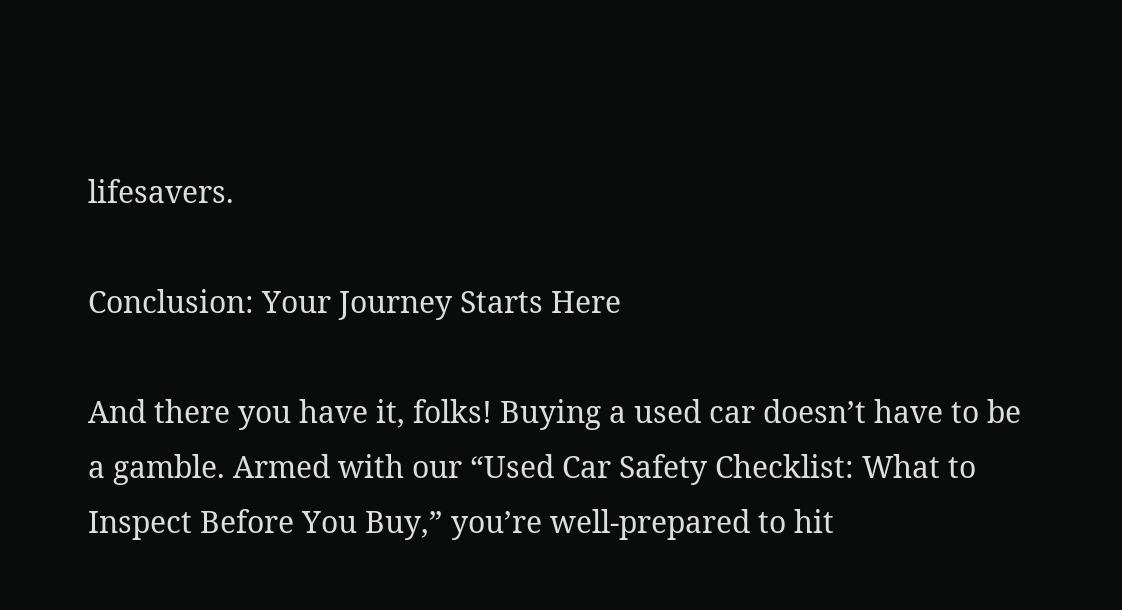lifesavers.

Conclusion: Your Journey Starts Here

And there you have it, folks! Buying a used car doesn’t have to be a gamble. Armed with our “Used Car Safety Checklist: What to Inspect Before You Buy,” you’re well-prepared to hit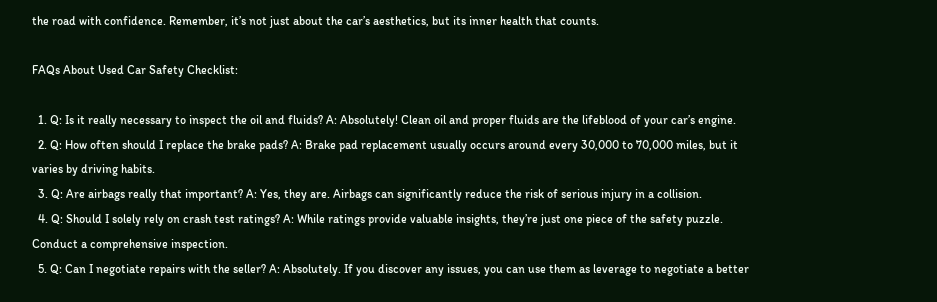the road with confidence. Remember, it’s not just about the car’s aesthetics, but its inner health that counts.

FAQs About Used Car Safety Checklist:

  1. Q: Is it really necessary to inspect the oil and fluids? A: Absolutely! Clean oil and proper fluids are the lifeblood of your car’s engine.
  2. Q: How often should I replace the brake pads? A: Brake pad replacement usually occurs around every 30,000 to 70,000 miles, but it varies by driving habits.
  3. Q: Are airbags really that important? A: Yes, they are. Airbags can significantly reduce the risk of serious injury in a collision.
  4. Q: Should I solely rely on crash test ratings? A: While ratings provide valuable insights, they’re just one piece of the safety puzzle. Conduct a comprehensive inspection.
  5. Q: Can I negotiate repairs with the seller? A: Absolutely. If you discover any issues, you can use them as leverage to negotiate a better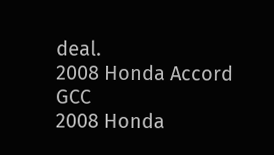deal.
2008 Honda Accord GCC
2008 Honda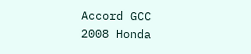Accord GCC
2008 Honda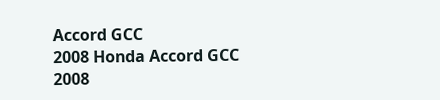Accord GCC
2008 Honda Accord GCC
2008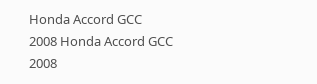Honda Accord GCC
2008 Honda Accord GCC
2008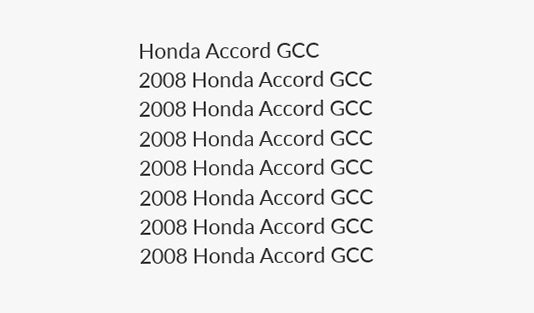Honda Accord GCC
2008 Honda Accord GCC
2008 Honda Accord GCC
2008 Honda Accord GCC
2008 Honda Accord GCC
2008 Honda Accord GCC
2008 Honda Accord GCC
2008 Honda Accord GCC